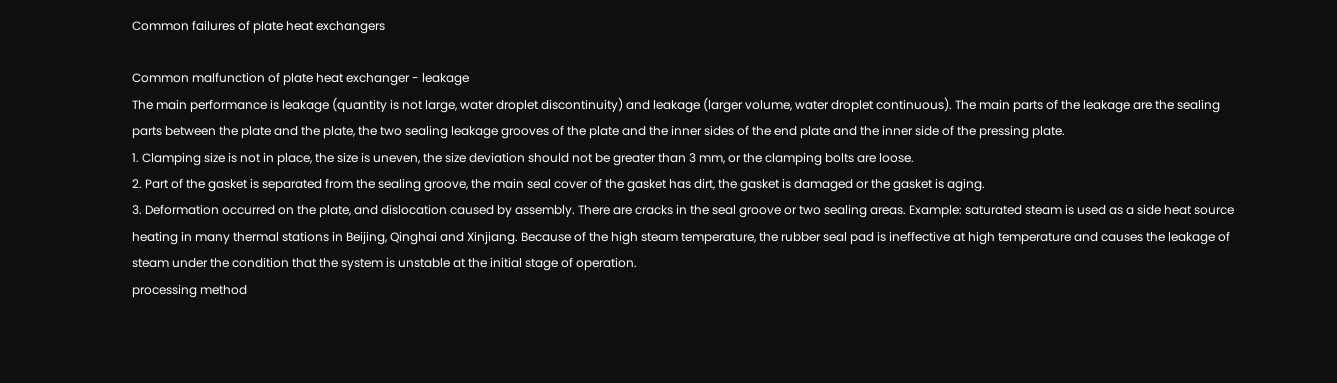Common failures of plate heat exchangers

Common malfunction of plate heat exchanger - leakage
The main performance is leakage (quantity is not large, water droplet discontinuity) and leakage (larger volume, water droplet continuous). The main parts of the leakage are the sealing parts between the plate and the plate, the two sealing leakage grooves of the plate and the inner sides of the end plate and the inner side of the pressing plate.
1. Clamping size is not in place, the size is uneven, the size deviation should not be greater than 3 mm, or the clamping bolts are loose.
2. Part of the gasket is separated from the sealing groove, the main seal cover of the gasket has dirt, the gasket is damaged or the gasket is aging.
3. Deformation occurred on the plate, and dislocation caused by assembly. There are cracks in the seal groove or two sealing areas. Example: saturated steam is used as a side heat source heating in many thermal stations in Beijing, Qinghai and Xinjiang. Because of the high steam temperature, the rubber seal pad is ineffective at high temperature and causes the leakage of steam under the condition that the system is unstable at the initial stage of operation.
processing method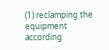(1) reclamping the equipment according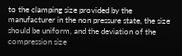to the clamping size provided by the manufacturer in the non pressure state, the size should be uniform, and the deviation of the compression size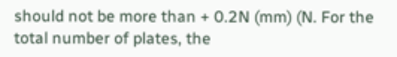should not be more than + 0.2N (mm) (N. For the total number of plates, the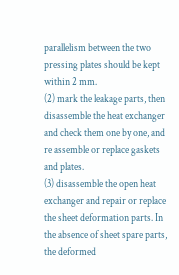parallelism between the two pressing plates should be kept within 2 mm.
(2) mark the leakage parts, then disassemble the heat exchanger and check them one by one, and re assemble or replace gaskets and plates.
(3) disassemble the open heat exchanger and repair or replace the sheet deformation parts. In the absence of sheet spare parts, the deformed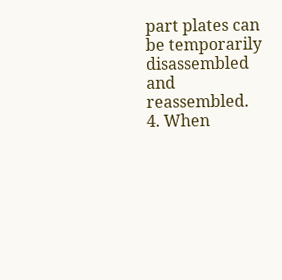part plates can be temporarily disassembled and reassembled.
4. When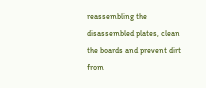reassembling the disassembled plates, clean the boards and prevent dirt from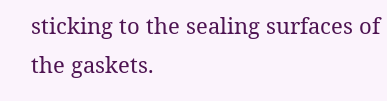sticking to the sealing surfaces of the gaskets.